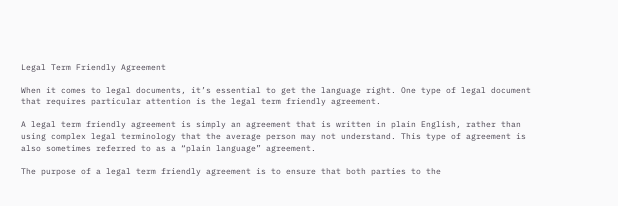Legal Term Friendly Agreement

When it comes to legal documents, it’s essential to get the language right. One type of legal document that requires particular attention is the legal term friendly agreement.

A legal term friendly agreement is simply an agreement that is written in plain English, rather than using complex legal terminology that the average person may not understand. This type of agreement is also sometimes referred to as a “plain language” agreement.

The purpose of a legal term friendly agreement is to ensure that both parties to the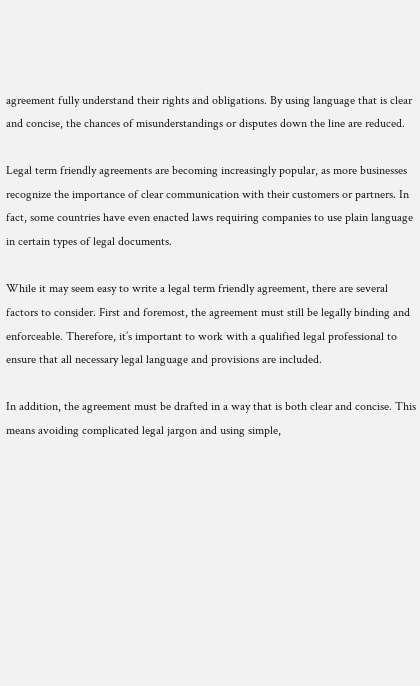agreement fully understand their rights and obligations. By using language that is clear and concise, the chances of misunderstandings or disputes down the line are reduced.

Legal term friendly agreements are becoming increasingly popular, as more businesses recognize the importance of clear communication with their customers or partners. In fact, some countries have even enacted laws requiring companies to use plain language in certain types of legal documents.

While it may seem easy to write a legal term friendly agreement, there are several factors to consider. First and foremost, the agreement must still be legally binding and enforceable. Therefore, it’s important to work with a qualified legal professional to ensure that all necessary legal language and provisions are included.

In addition, the agreement must be drafted in a way that is both clear and concise. This means avoiding complicated legal jargon and using simple,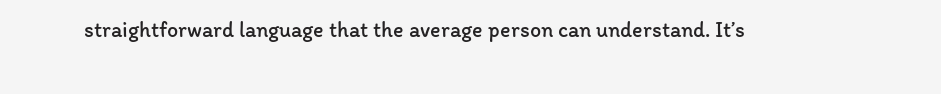straightforward language that the average person can understand. It’s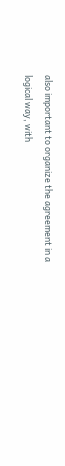also important to organize the agreement in a logical way, with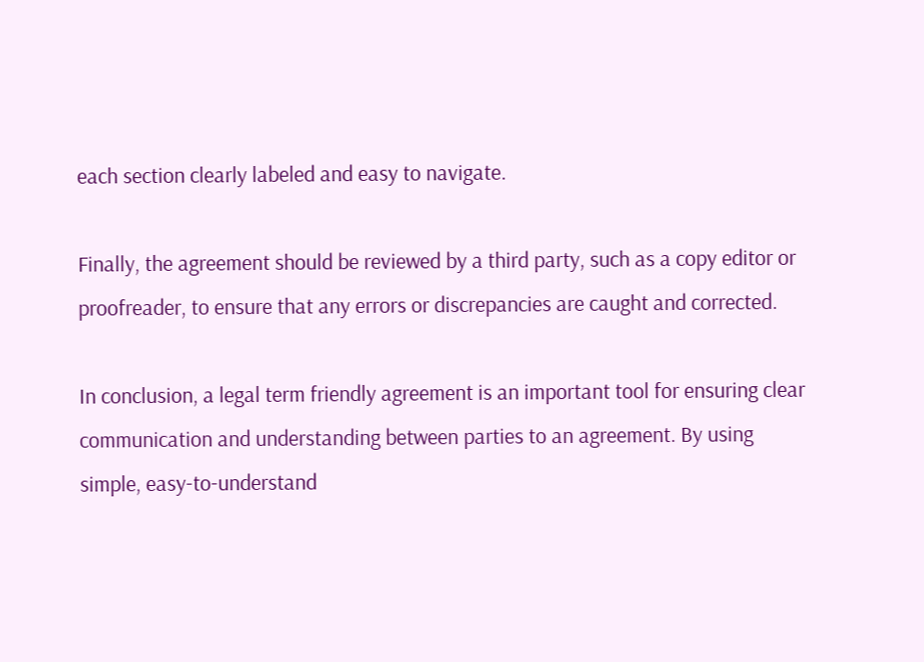each section clearly labeled and easy to navigate.

Finally, the agreement should be reviewed by a third party, such as a copy editor or proofreader, to ensure that any errors or discrepancies are caught and corrected.

In conclusion, a legal term friendly agreement is an important tool for ensuring clear communication and understanding between parties to an agreement. By using simple, easy-to-understand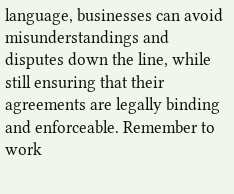language, businesses can avoid misunderstandings and disputes down the line, while still ensuring that their agreements are legally binding and enforceable. Remember to work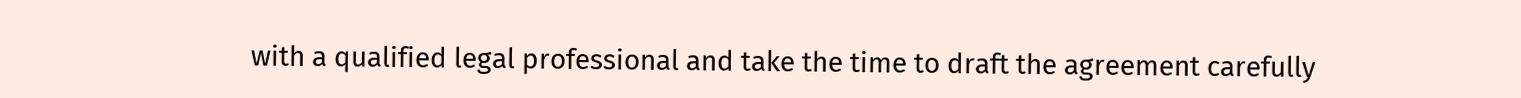with a qualified legal professional and take the time to draft the agreement carefully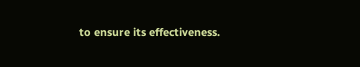to ensure its effectiveness.